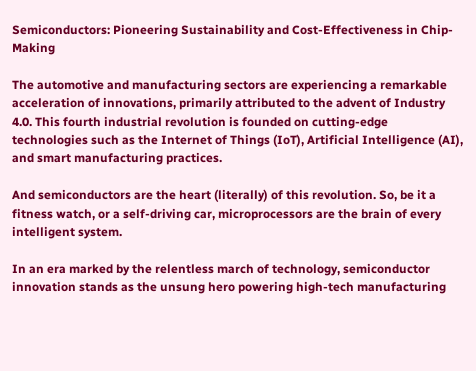Semiconductors: Pioneering Sustainability and Cost-Effectiveness in Chip-Making

The automotive and manufacturing sectors are experiencing a remarkable acceleration of innovations, primarily attributed to the advent of Industry 4.0. This fourth industrial revolution is founded on cutting-edge technologies such as the Internet of Things (IoT), Artificial Intelligence (AI), and smart manufacturing practices.

And semiconductors are the heart (literally) of this revolution. So, be it a fitness watch, or a self-driving car, microprocessors are the brain of every intelligent system.

In an era marked by the relentless march of technology, semiconductor innovation stands as the unsung hero powering high-tech manufacturing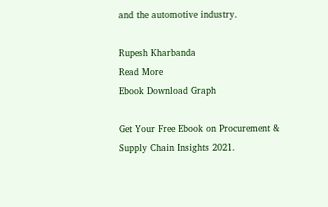and the automotive industry.

Rupesh Kharbanda
Read More
Ebook Download Graph

Get Your Free Ebook on Procurement & Supply Chain Insights 2021.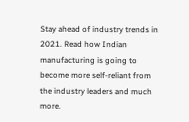Stay ahead of industry trends in 2021. Read how Indian manufacturing is going to become more self-reliant from the industry leaders and much more.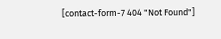[contact-form-7 404 "Not Found"]